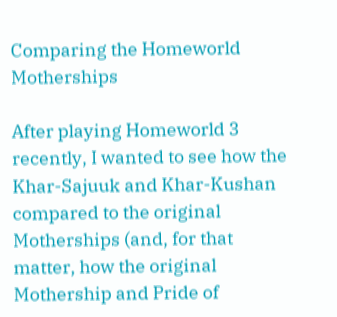Comparing the Homeworld Motherships

After playing Homeworld 3 recently, I wanted to see how the Khar-Sajuuk and Khar-Kushan compared to the original Motherships (and, for that matter, how the original Mothership and Pride of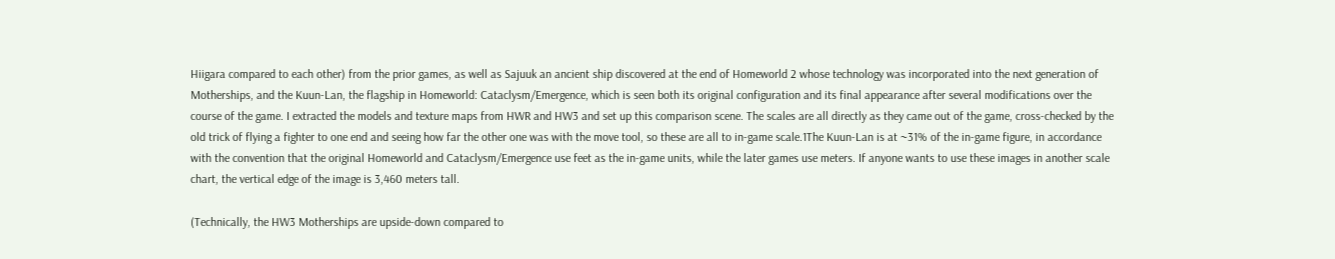Hiigara compared to each other) from the prior games, as well as Sajuuk an ancient ship discovered at the end of Homeworld 2 whose technology was incorporated into the next generation of Motherships, and the Kuun-Lan, the flagship in Homeworld: Cataclysm/Emergence, which is seen both its original configuration and its final appearance after several modifications over the course of the game. I extracted the models and texture maps from HWR and HW3 and set up this comparison scene. The scales are all directly as they came out of the game, cross-checked by the old trick of flying a fighter to one end and seeing how far the other one was with the move tool, so these are all to in-game scale.1The Kuun-Lan is at ~31% of the in-game figure, in accordance with the convention that the original Homeworld and Cataclysm/Emergence use feet as the in-game units, while the later games use meters. If anyone wants to use these images in another scale chart, the vertical edge of the image is 3,460 meters tall.

(Technically, the HW3 Motherships are upside-down compared to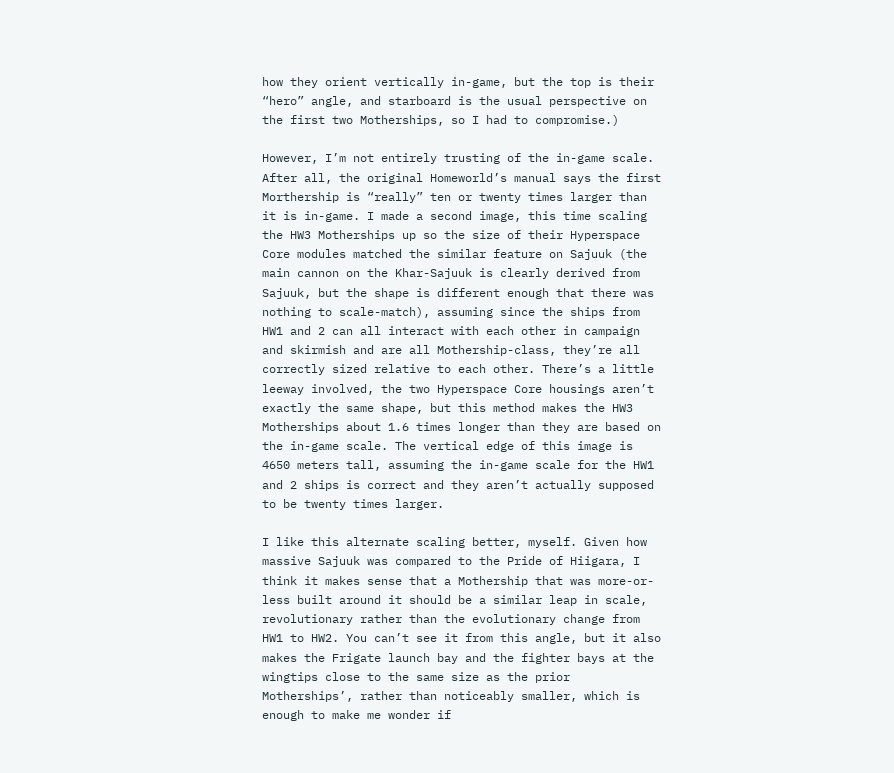how they orient vertically in-game, but the top is their “hero” angle, and starboard is the usual perspective on the first two Motherships, so I had to compromise.)

However, I’m not entirely trusting of the in-game scale. After all, the original Homeworld’s manual says the first Morthership is “really” ten or twenty times larger than it is in-game. I made a second image, this time scaling the HW3 Motherships up so the size of their Hyperspace Core modules matched the similar feature on Sajuuk (the main cannon on the Khar-Sajuuk is clearly derived from Sajuuk, but the shape is different enough that there was nothing to scale-match), assuming since the ships from HW1 and 2 can all interact with each other in campaign and skirmish and are all Mothership-class, they’re all correctly sized relative to each other. There’s a little leeway involved, the two Hyperspace Core housings aren’t exactly the same shape, but this method makes the HW3 Motherships about 1.6 times longer than they are based on the in-game scale. The vertical edge of this image is 4650 meters tall, assuming the in-game scale for the HW1 and 2 ships is correct and they aren’t actually supposed to be twenty times larger.

I like this alternate scaling better, myself. Given how massive Sajuuk was compared to the Pride of Hiigara, I think it makes sense that a Mothership that was more-or-less built around it should be a similar leap in scale, revolutionary rather than the evolutionary change from HW1 to HW2. You can’t see it from this angle, but it also makes the Frigate launch bay and the fighter bays at the wingtips close to the same size as the prior Motherships’, rather than noticeably smaller, which is enough to make me wonder if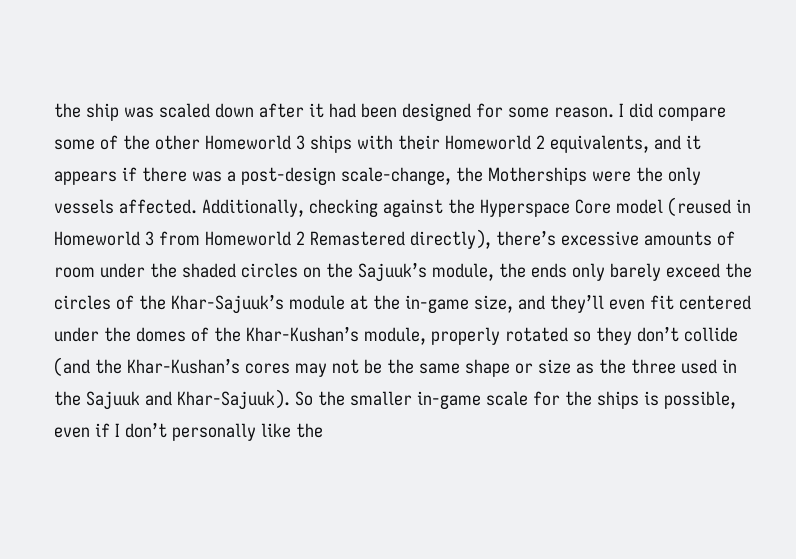the ship was scaled down after it had been designed for some reason. I did compare some of the other Homeworld 3 ships with their Homeworld 2 equivalents, and it appears if there was a post-design scale-change, the Motherships were the only vessels affected. Additionally, checking against the Hyperspace Core model (reused in Homeworld 3 from Homeworld 2 Remastered directly), there’s excessive amounts of room under the shaded circles on the Sajuuk’s module, the ends only barely exceed the circles of the Khar-Sajuuk’s module at the in-game size, and they’ll even fit centered under the domes of the Khar-Kushan’s module, properly rotated so they don’t collide (and the Khar-Kushan’s cores may not be the same shape or size as the three used in the Sajuuk and Khar-Sajuuk). So the smaller in-game scale for the ships is possible, even if I don’t personally like the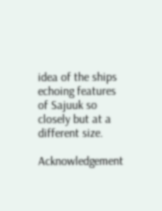idea of the ships echoing features of Sajuuk so closely but at a different size.

Acknowledgement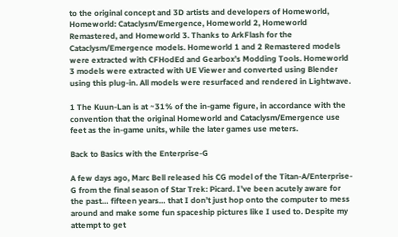to the original concept and 3D artists and developers of Homeworld, Homeworld: Cataclysm/Emergence, Homeworld 2, Homeworld Remastered, and Homeworld 3. Thanks to ArkFlash for the Cataclysm/Emergence models. Homeworld 1 and 2 Remastered models were extracted with CFHodEd and Gearbox’s Modding Tools. Homeworld 3 models were extracted with UE Viewer and converted using Blender using this plug-in. All models were resurfaced and rendered in Lightwave.

1 The Kuun-Lan is at ~31% of the in-game figure, in accordance with the convention that the original Homeworld and Cataclysm/Emergence use feet as the in-game units, while the later games use meters.

Back to Basics with the Enterprise-G

A few days ago, Marc Bell released his CG model of the Titan-A/Enterprise-G from the final season of Star Trek: Picard. I’ve been acutely aware for the past… fifteen years… that I don’t just hop onto the computer to mess around and make some fun spaceship pictures like I used to. Despite my attempt to get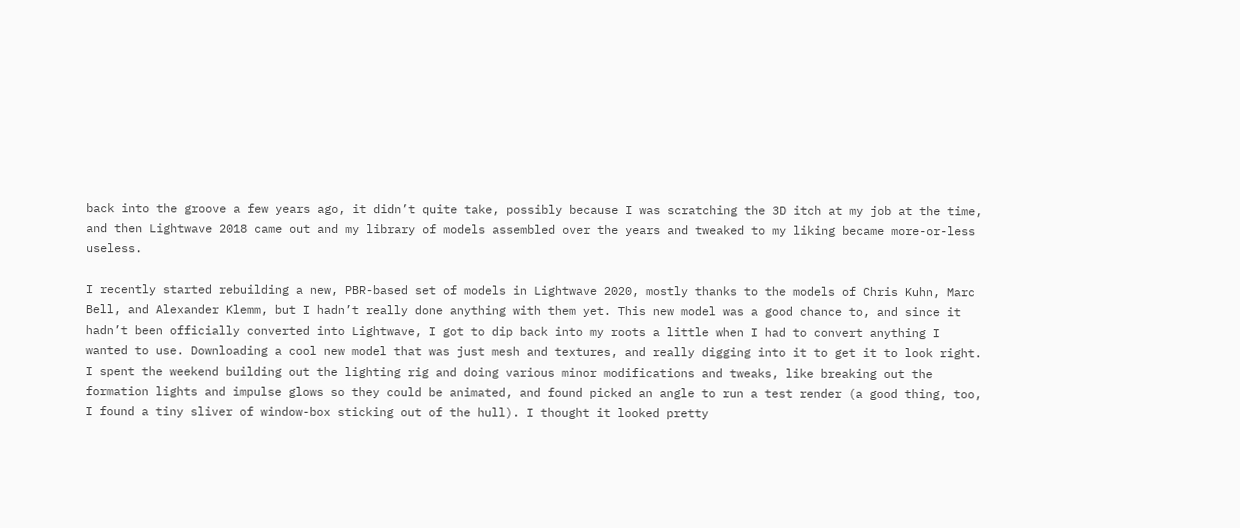back into the groove a few years ago, it didn’t quite take, possibly because I was scratching the 3D itch at my job at the time, and then Lightwave 2018 came out and my library of models assembled over the years and tweaked to my liking became more-or-less useless.

I recently started rebuilding a new, PBR-based set of models in Lightwave 2020, mostly thanks to the models of Chris Kuhn, Marc Bell, and Alexander Klemm, but I hadn’t really done anything with them yet. This new model was a good chance to, and since it hadn’t been officially converted into Lightwave, I got to dip back into my roots a little when I had to convert anything I wanted to use. Downloading a cool new model that was just mesh and textures, and really digging into it to get it to look right. I spent the weekend building out the lighting rig and doing various minor modifications and tweaks, like breaking out the formation lights and impulse glows so they could be animated, and found picked an angle to run a test render (a good thing, too, I found a tiny sliver of window-box sticking out of the hull). I thought it looked pretty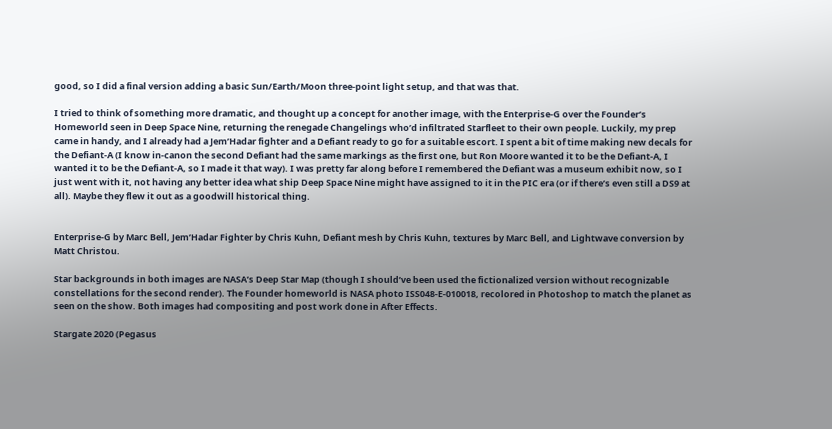good, so I did a final version adding a basic Sun/Earth/Moon three-point light setup, and that was that.

I tried to think of something more dramatic, and thought up a concept for another image, with the Enterprise-G over the Founder’s Homeworld seen in Deep Space Nine, returning the renegade Changelings who’d infiltrated Starfleet to their own people. Luckily, my prep came in handy, and I already had a Jem’Hadar fighter and a Defiant ready to go for a suitable escort. I spent a bit of time making new decals for the Defiant-A (I know in-canon the second Defiant had the same markings as the first one, but Ron Moore wanted it to be the Defiant-A, I wanted it to be the Defiant-A, so I made it that way). I was pretty far along before I remembered the Defiant was a museum exhibit now, so I just went with it, not having any better idea what ship Deep Space Nine might have assigned to it in the PIC era (or if there’s even still a DS9 at all). Maybe they flew it out as a goodwill historical thing.


Enterprise-G by Marc Bell, Jem’Hadar Fighter by Chris Kuhn, Defiant mesh by Chris Kuhn, textures by Marc Bell, and Lightwave conversion by Matt Christou.

Star backgrounds in both images are NASA’s Deep Star Map (though I should’ve been used the fictionalized version without recognizable constellations for the second render). The Founder homeworld is NASA photo ISS048-E-010018, recolored in Photoshop to match the planet as seen on the show. Both images had compositing and post work done in After Effects.

Stargate 2020 (Pegasus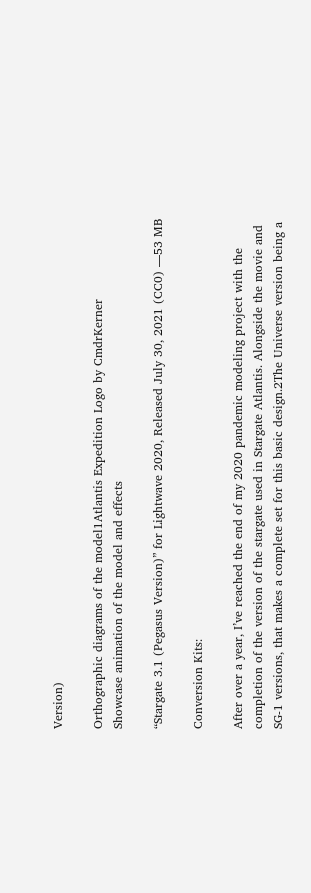Version)

Orthographic diagrams of the model1Atlantis Expedition Logo by CmdrKerner
Showcase animation of the model and effects

“Stargate 3.1 (Pegasus Version)” for Lightwave 2020, Released July 30, 2021 (CC0) —53 MB

Conversion Kits:

After over a year, I’ve reached the end of my 2020 pandemic modeling project with the completion of the version of the stargate used in Stargate Atlantis. Alongside the movie and SG-1 versions, that makes a complete set for this basic design.2The Universe version being a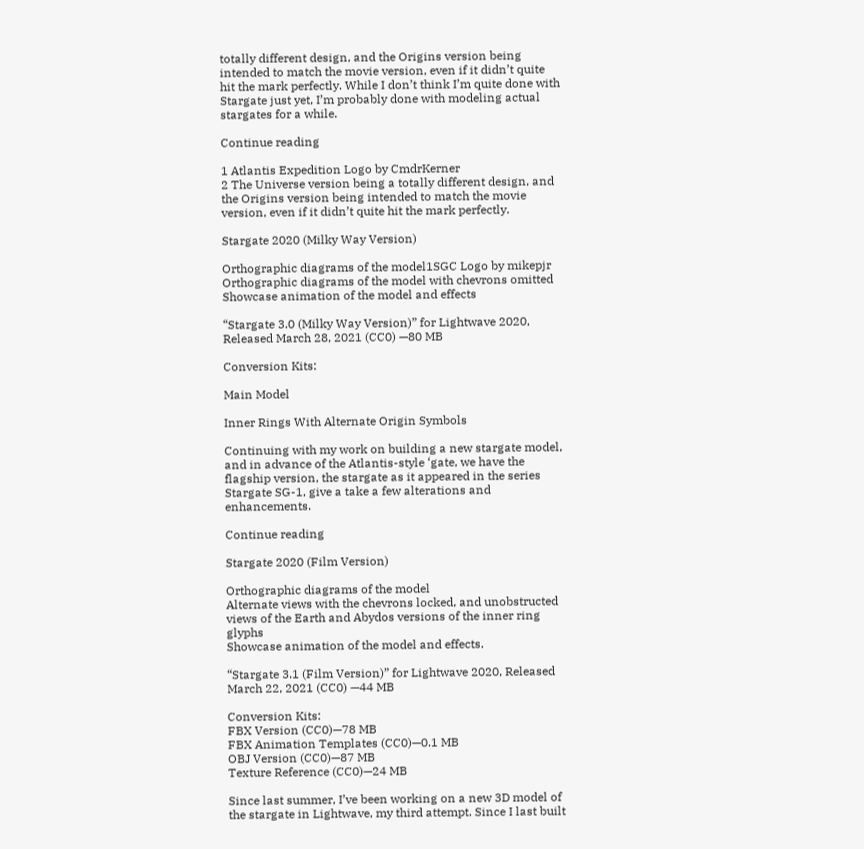totally different design, and the Origins version being intended to match the movie version, even if it didn’t quite hit the mark perfectly. While I don’t think I’m quite done with Stargate just yet, I’m probably done with modeling actual stargates for a while.

Continue reading

1 Atlantis Expedition Logo by CmdrKerner
2 The Universe version being a totally different design, and the Origins version being intended to match the movie version, even if it didn’t quite hit the mark perfectly.

Stargate 2020 (Milky Way Version)

Orthographic diagrams of the model1SGC Logo by mikepjr
Orthographic diagrams of the model with chevrons omitted
Showcase animation of the model and effects

“Stargate 3.0 (Milky Way Version)” for Lightwave 2020, Released March 28, 2021 (CC0) —80 MB

Conversion Kits:

Main Model

Inner Rings With Alternate Origin Symbols

Continuing with my work on building a new stargate model, and in advance of the Atlantis-style ‘gate, we have the flagship version, the stargate as it appeared in the series Stargate SG-1, give a take a few alterations and enhancements.

Continue reading

Stargate 2020 (Film Version)

Orthographic diagrams of the model
Alternate views with the chevrons locked, and unobstructed views of the Earth and Abydos versions of the inner ring glyphs
Showcase animation of the model and effects.

“Stargate 3.1 (Film Version)” for Lightwave 2020, Released March 22, 2021 (CC0) —44 MB

Conversion Kits:
FBX Version (CC0)—78 MB
FBX Animation Templates (CC0)—0.1 MB
OBJ Version (CC0)—87 MB
Texture Reference (CC0)—24 MB

Since last summer, I’ve been working on a new 3D model of the stargate in Lightwave, my third attempt. Since I last built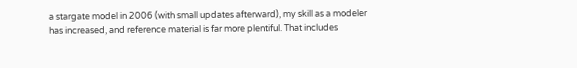a stargate model in 2006 (with small updates afterward), my skill as a modeler has increased, and reference material is far more plentiful. That includes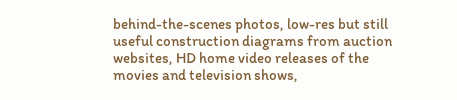behind-the-scenes photos, low-res but still useful construction diagrams from auction websites, HD home video releases of the movies and television shows,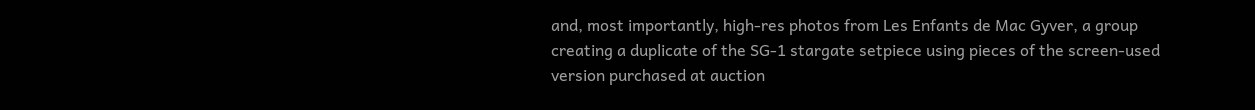and, most importantly, high-res photos from Les Enfants de Mac Gyver, a group creating a duplicate of the SG-1 stargate setpiece using pieces of the screen-used version purchased at auction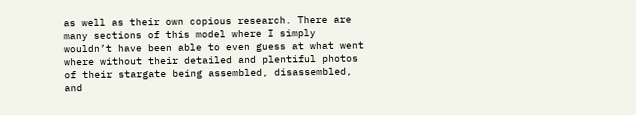as well as their own copious research. There are many sections of this model where I simply wouldn’t have been able to even guess at what went where without their detailed and plentiful photos of their stargate being assembled, disassembled, and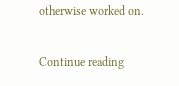otherwise worked on.

Continue reading